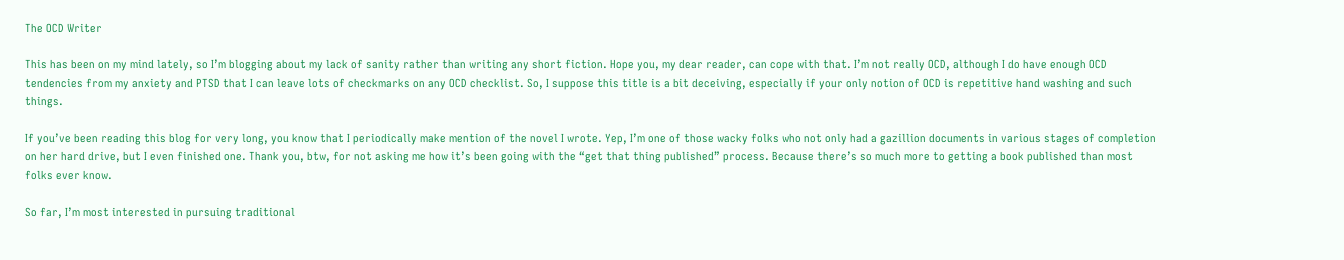The OCD Writer

This has been on my mind lately, so I’m blogging about my lack of sanity rather than writing any short fiction. Hope you, my dear reader, can cope with that. I’m not really OCD, although I do have enough OCD tendencies from my anxiety and PTSD that I can leave lots of checkmarks on any OCD checklist. So, I suppose this title is a bit deceiving, especially if your only notion of OCD is repetitive hand washing and such things.

If you’ve been reading this blog for very long, you know that I periodically make mention of the novel I wrote. Yep, I’m one of those wacky folks who not only had a gazillion documents in various stages of completion on her hard drive, but I even finished one. Thank you, btw, for not asking me how it’s been going with the “get that thing published” process. Because there’s so much more to getting a book published than most folks ever know.

So far, I’m most interested in pursuing traditional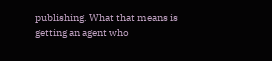publishing. What that means is getting an agent who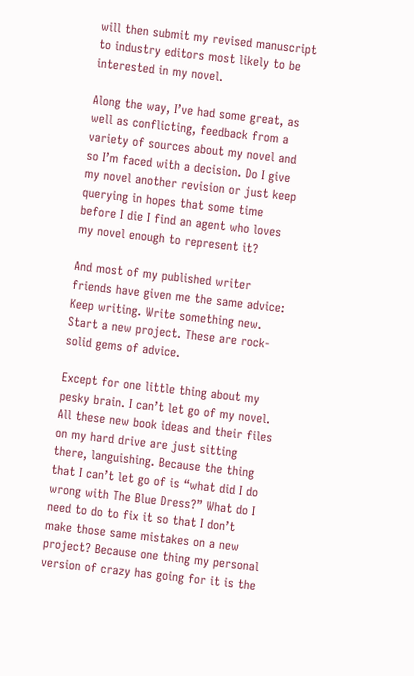will then submit my revised manuscript to industry editors most likely to be interested in my novel.

Along the way, I’ve had some great, as well as conflicting, feedback from a variety of sources about my novel and so I’m faced with a decision. Do I give my novel another revision or just keep querying in hopes that some time before I die I find an agent who loves my novel enough to represent it?

And most of my published writer friends have given me the same advice: Keep writing. Write something new. Start a new project. These are rock-solid gems of advice.

Except for one little thing about my pesky brain. I can’t let go of my novel. All these new book ideas and their files on my hard drive are just sitting there, languishing. Because the thing that I can’t let go of is “what did I do wrong with The Blue Dress?” What do I need to do to fix it so that I don’t make those same mistakes on a new project? Because one thing my personal version of crazy has going for it is the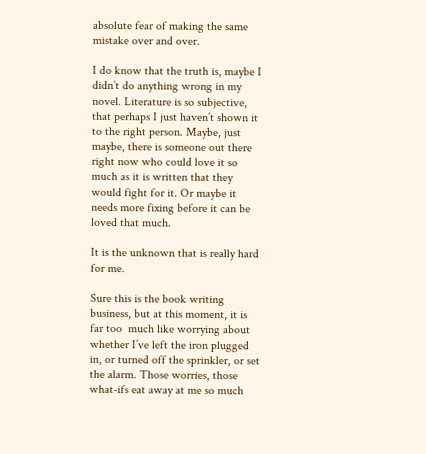absolute fear of making the same mistake over and over.

I do know that the truth is, maybe I didn’t do anything wrong in my novel. Literature is so subjective, that perhaps I just haven’t shown it to the right person. Maybe, just maybe, there is someone out there right now who could love it so much as it is written that they would fight for it. Or maybe it needs more fixing before it can be loved that much.

It is the unknown that is really hard for me.

Sure this is the book writing business, but at this moment, it is far too  much like worrying about whether I’ve left the iron plugged in, or turned off the sprinkler, or set the alarm. Those worries, those what-ifs eat away at me so much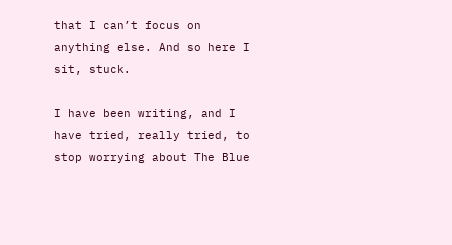that I can’t focus on anything else. And so here I sit, stuck.

I have been writing, and I have tried, really tried, to stop worrying about The Blue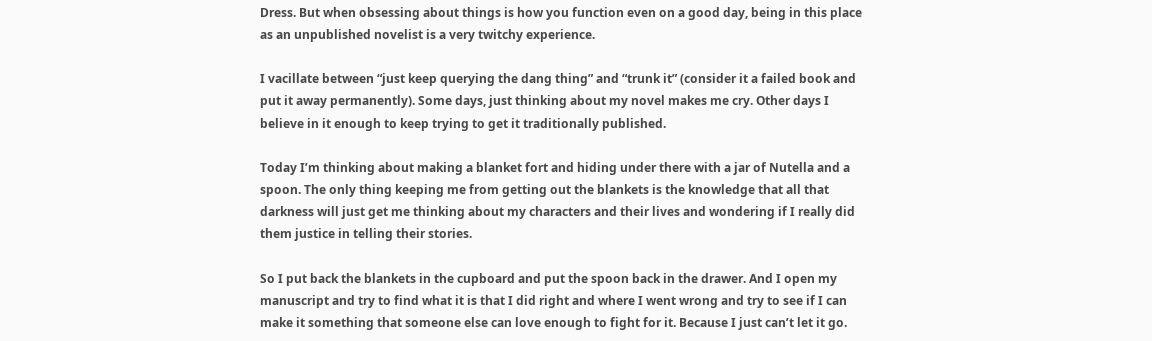Dress. But when obsessing about things is how you function even on a good day, being in this place as an unpublished novelist is a very twitchy experience.

I vacillate between “just keep querying the dang thing” and “trunk it” (consider it a failed book and put it away permanently). Some days, just thinking about my novel makes me cry. Other days I believe in it enough to keep trying to get it traditionally published.

Today I’m thinking about making a blanket fort and hiding under there with a jar of Nutella and a spoon. The only thing keeping me from getting out the blankets is the knowledge that all that darkness will just get me thinking about my characters and their lives and wondering if I really did them justice in telling their stories.

So I put back the blankets in the cupboard and put the spoon back in the drawer. And I open my manuscript and try to find what it is that I did right and where I went wrong and try to see if I can make it something that someone else can love enough to fight for it. Because I just can’t let it go.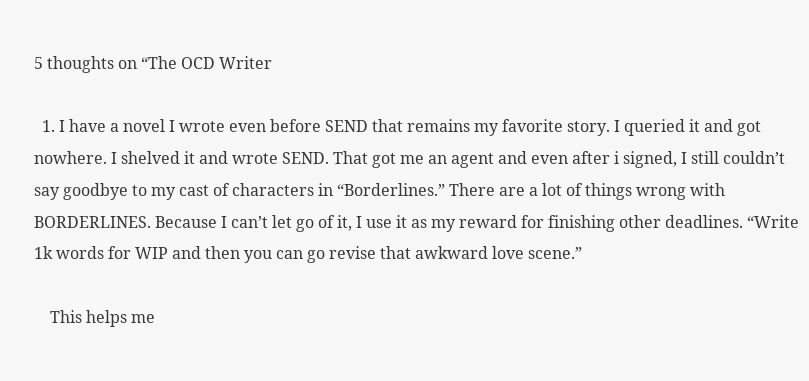5 thoughts on “The OCD Writer

  1. I have a novel I wrote even before SEND that remains my favorite story. I queried it and got nowhere. I shelved it and wrote SEND. That got me an agent and even after i signed, I still couldn’t say goodbye to my cast of characters in “Borderlines.” There are a lot of things wrong with BORDERLINES. Because I can’t let go of it, I use it as my reward for finishing other deadlines. “Write 1k words for WIP and then you can go revise that awkward love scene.”

    This helps me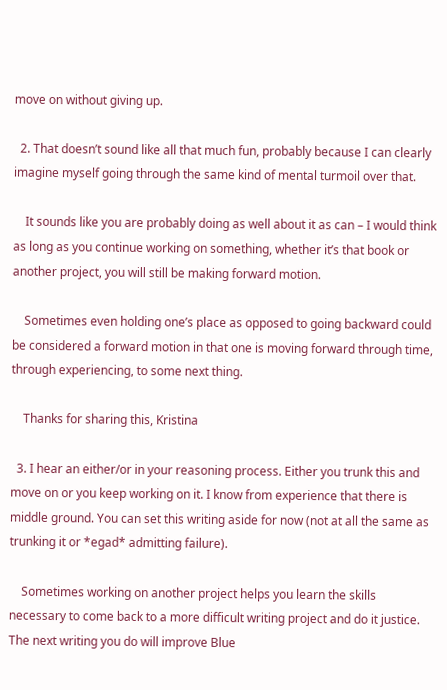move on without giving up.

  2. That doesn’t sound like all that much fun, probably because I can clearly imagine myself going through the same kind of mental turmoil over that.

    It sounds like you are probably doing as well about it as can – I would think as long as you continue working on something, whether it’s that book or another project, you will still be making forward motion.

    Sometimes even holding one’s place as opposed to going backward could be considered a forward motion in that one is moving forward through time, through experiencing, to some next thing.

    Thanks for sharing this, Kristina

  3. I hear an either/or in your reasoning process. Either you trunk this and move on or you keep working on it. I know from experience that there is middle ground. You can set this writing aside for now (not at all the same as trunking it or *egad* admitting failure).

    Sometimes working on another project helps you learn the skills necessary to come back to a more difficult writing project and do it justice. The next writing you do will improve Blue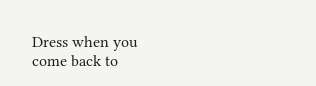Dress when you come back to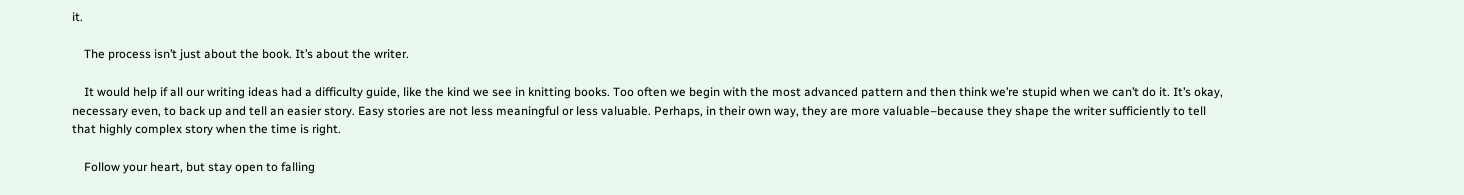it.

    The process isn’t just about the book. It’s about the writer.

    It would help if all our writing ideas had a difficulty guide, like the kind we see in knitting books. Too often we begin with the most advanced pattern and then think we’re stupid when we can’t do it. It’s okay, necessary even, to back up and tell an easier story. Easy stories are not less meaningful or less valuable. Perhaps, in their own way, they are more valuable–because they shape the writer sufficiently to tell that highly complex story when the time is right.

    Follow your heart, but stay open to falling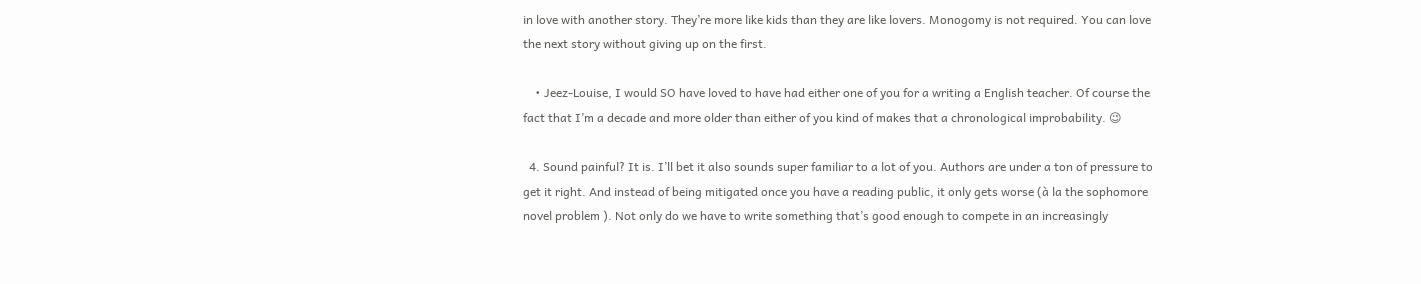in love with another story. They’re more like kids than they are like lovers. Monogomy is not required. You can love the next story without giving up on the first.

    • Jeez-Louise, I would SO have loved to have had either one of you for a writing a English teacher. Of course the fact that I’m a decade and more older than either of you kind of makes that a chronological improbability. 😉

  4. Sound painful? It is. I’ll bet it also sounds super familiar to a lot of you. Authors are under a ton of pressure to get it right. And instead of being mitigated once you have a reading public, it only gets worse (à la the sophomore novel problem ). Not only do we have to write something that’s good enough to compete in an increasingly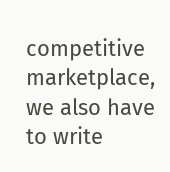competitive marketplace, we also have to write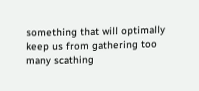something that will optimally keep us from gathering too many scathing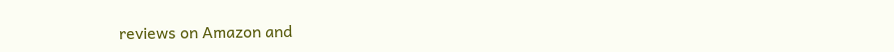reviews on Amazon and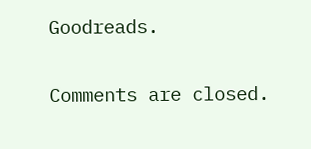Goodreads.

Comments are closed.